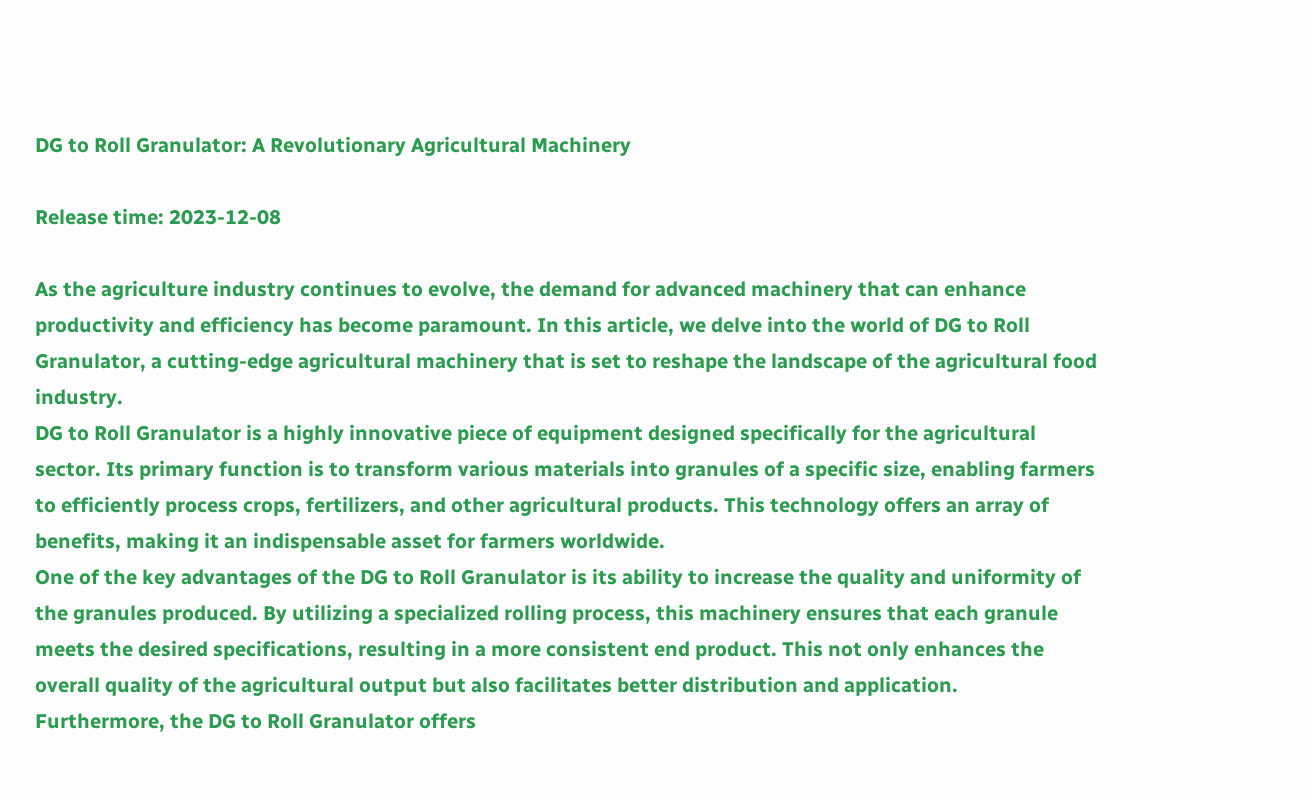DG to Roll Granulator: A Revolutionary Agricultural Machinery

Release time: 2023-12-08

As the agriculture industry continues to evolve, the demand for advanced machinery that can enhance productivity and efficiency has become paramount. In this article, we delve into the world of DG to Roll Granulator, a cutting-edge agricultural machinery that is set to reshape the landscape of the agricultural food industry.
DG to Roll Granulator is a highly innovative piece of equipment designed specifically for the agricultural sector. Its primary function is to transform various materials into granules of a specific size, enabling farmers to efficiently process crops, fertilizers, and other agricultural products. This technology offers an array of benefits, making it an indispensable asset for farmers worldwide.
One of the key advantages of the DG to Roll Granulator is its ability to increase the quality and uniformity of the granules produced. By utilizing a specialized rolling process, this machinery ensures that each granule meets the desired specifications, resulting in a more consistent end product. This not only enhances the overall quality of the agricultural output but also facilitates better distribution and application.
Furthermore, the DG to Roll Granulator offers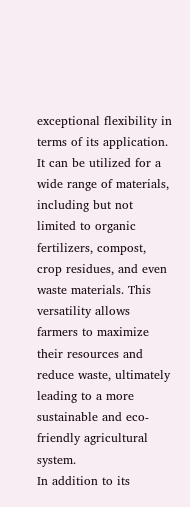exceptional flexibility in terms of its application. It can be utilized for a wide range of materials, including but not limited to organic fertilizers, compost, crop residues, and even waste materials. This versatility allows farmers to maximize their resources and reduce waste, ultimately leading to a more sustainable and eco-friendly agricultural system.
In addition to its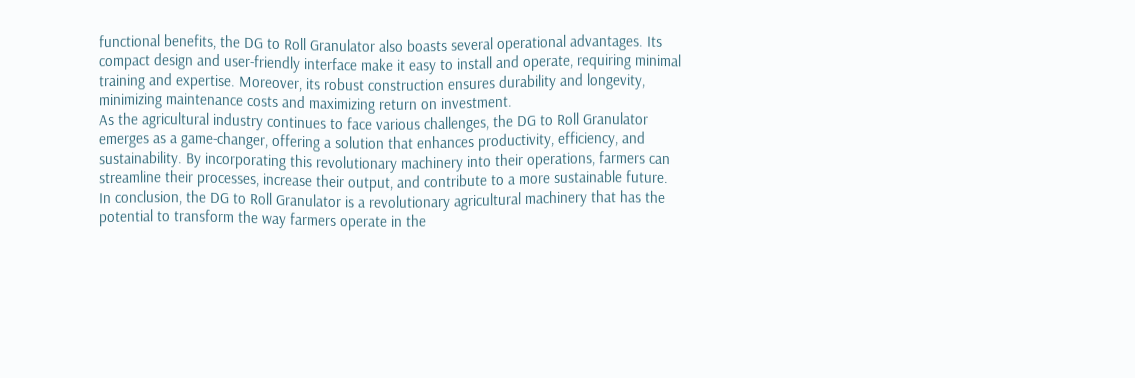functional benefits, the DG to Roll Granulator also boasts several operational advantages. Its compact design and user-friendly interface make it easy to install and operate, requiring minimal training and expertise. Moreover, its robust construction ensures durability and longevity, minimizing maintenance costs and maximizing return on investment.
As the agricultural industry continues to face various challenges, the DG to Roll Granulator emerges as a game-changer, offering a solution that enhances productivity, efficiency, and sustainability. By incorporating this revolutionary machinery into their operations, farmers can streamline their processes, increase their output, and contribute to a more sustainable future.
In conclusion, the DG to Roll Granulator is a revolutionary agricultural machinery that has the potential to transform the way farmers operate in the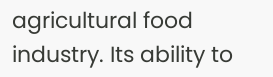agricultural food industry. Its ability to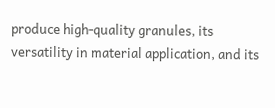produce high-quality granules, its versatility in material application, and its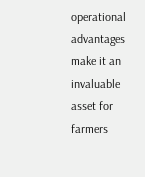operational advantages make it an invaluable asset for farmers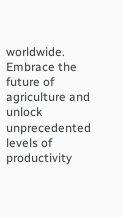worldwide. Embrace the future of agriculture and unlock unprecedented levels of productivity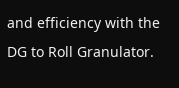and efficiency with the DG to Roll Granulator.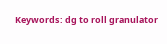Keywords: dg to roll granulator